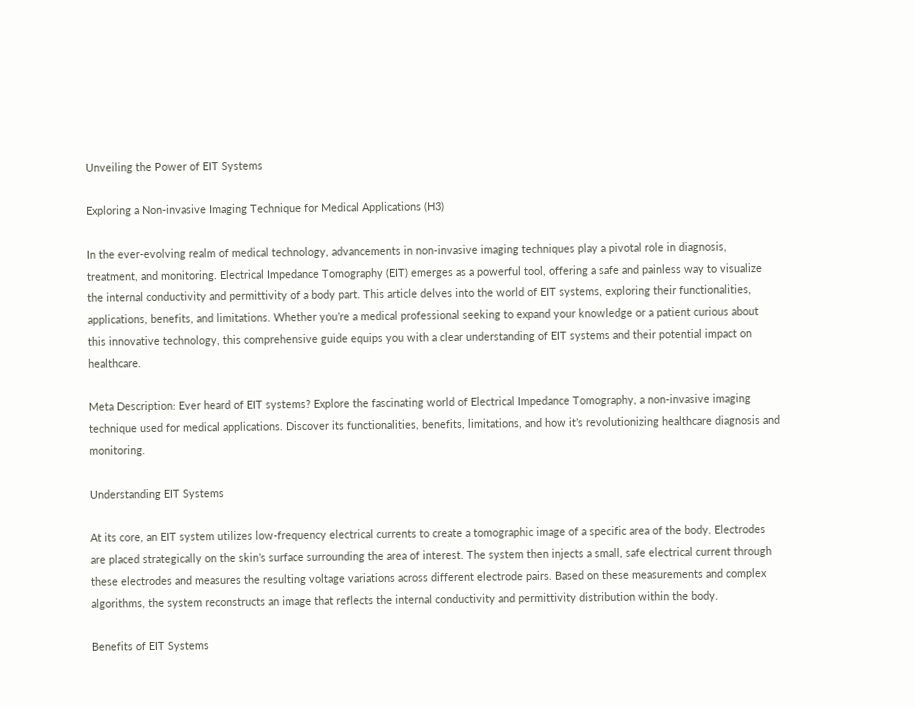Unveiling the Power of EIT Systems

Exploring a Non-invasive Imaging Technique for Medical Applications (H3)

In the ever-evolving realm of medical technology, advancements in non-invasive imaging techniques play a pivotal role in diagnosis, treatment, and monitoring. Electrical Impedance Tomography (EIT) emerges as a powerful tool, offering a safe and painless way to visualize the internal conductivity and permittivity of a body part. This article delves into the world of EIT systems, exploring their functionalities, applications, benefits, and limitations. Whether you’re a medical professional seeking to expand your knowledge or a patient curious about this innovative technology, this comprehensive guide equips you with a clear understanding of EIT systems and their potential impact on healthcare.

Meta Description: Ever heard of EIT systems? Explore the fascinating world of Electrical Impedance Tomography, a non-invasive imaging technique used for medical applications. Discover its functionalities, benefits, limitations, and how it’s revolutionizing healthcare diagnosis and monitoring.

Understanding EIT Systems

At its core, an EIT system utilizes low-frequency electrical currents to create a tomographic image of a specific area of the body. Electrodes are placed strategically on the skin’s surface surrounding the area of interest. The system then injects a small, safe electrical current through these electrodes and measures the resulting voltage variations across different electrode pairs. Based on these measurements and complex algorithms, the system reconstructs an image that reflects the internal conductivity and permittivity distribution within the body.

Benefits of EIT Systems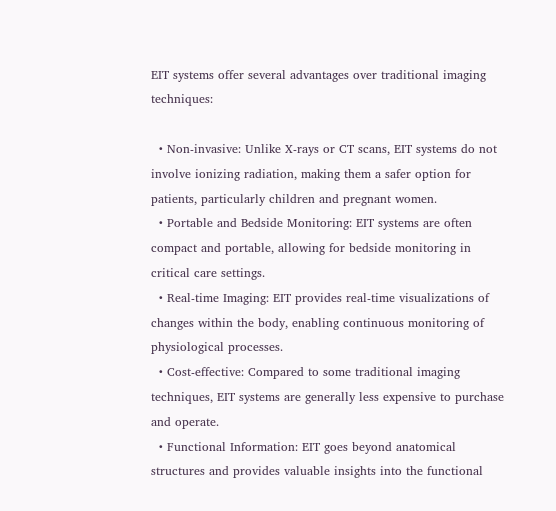EIT systems offer several advantages over traditional imaging techniques:

  • Non-invasive: Unlike X-rays or CT scans, EIT systems do not involve ionizing radiation, making them a safer option for patients, particularly children and pregnant women.
  • Portable and Bedside Monitoring: EIT systems are often compact and portable, allowing for bedside monitoring in critical care settings.
  • Real-time Imaging: EIT provides real-time visualizations of changes within the body, enabling continuous monitoring of physiological processes.
  • Cost-effective: Compared to some traditional imaging techniques, EIT systems are generally less expensive to purchase and operate.
  • Functional Information: EIT goes beyond anatomical structures and provides valuable insights into the functional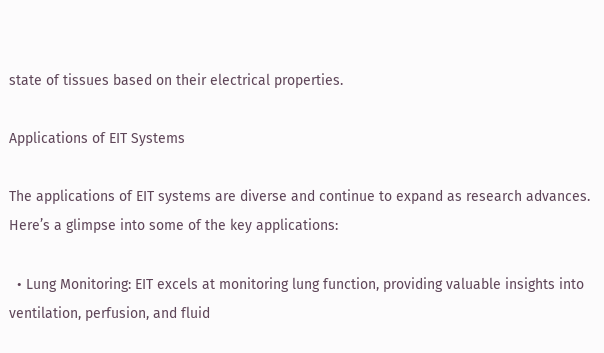state of tissues based on their electrical properties.

Applications of EIT Systems

The applications of EIT systems are diverse and continue to expand as research advances. Here’s a glimpse into some of the key applications:

  • Lung Monitoring: EIT excels at monitoring lung function, providing valuable insights into ventilation, perfusion, and fluid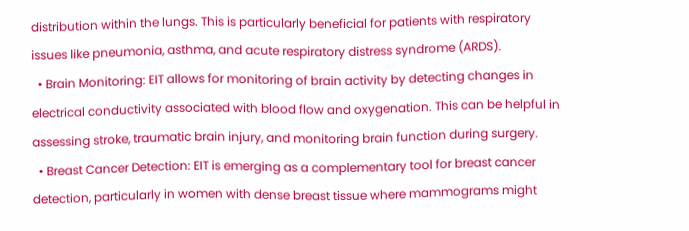distribution within the lungs. This is particularly beneficial for patients with respiratory issues like pneumonia, asthma, and acute respiratory distress syndrome (ARDS).
  • Brain Monitoring: EIT allows for monitoring of brain activity by detecting changes in electrical conductivity associated with blood flow and oxygenation. This can be helpful in assessing stroke, traumatic brain injury, and monitoring brain function during surgery.
  • Breast Cancer Detection: EIT is emerging as a complementary tool for breast cancer detection, particularly in women with dense breast tissue where mammograms might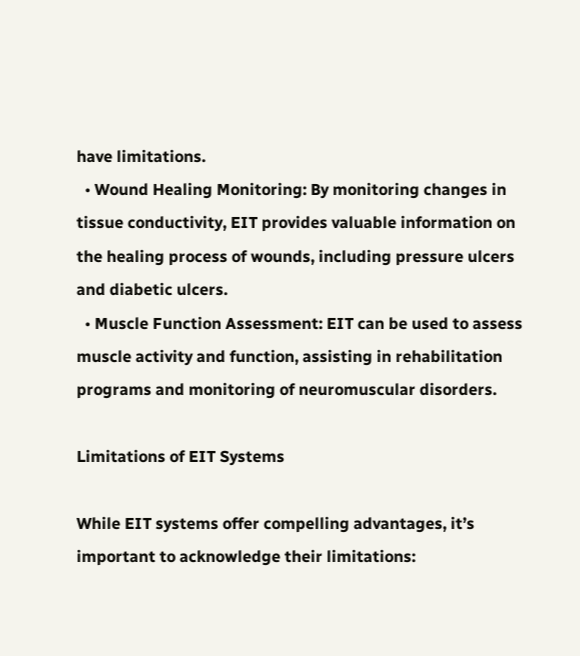have limitations.
  • Wound Healing Monitoring: By monitoring changes in tissue conductivity, EIT provides valuable information on the healing process of wounds, including pressure ulcers and diabetic ulcers.
  • Muscle Function Assessment: EIT can be used to assess muscle activity and function, assisting in rehabilitation programs and monitoring of neuromuscular disorders.

Limitations of EIT Systems

While EIT systems offer compelling advantages, it’s important to acknowledge their limitations: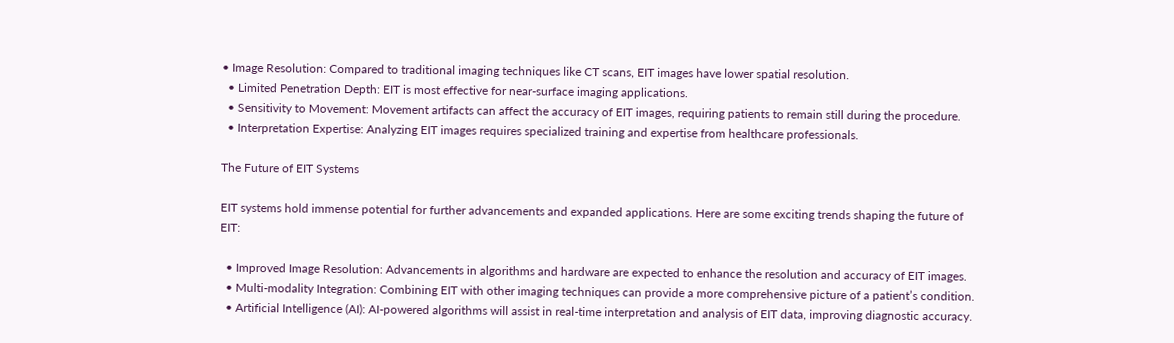• Image Resolution: Compared to traditional imaging techniques like CT scans, EIT images have lower spatial resolution.
  • Limited Penetration Depth: EIT is most effective for near-surface imaging applications.
  • Sensitivity to Movement: Movement artifacts can affect the accuracy of EIT images, requiring patients to remain still during the procedure.
  • Interpretation Expertise: Analyzing EIT images requires specialized training and expertise from healthcare professionals.

The Future of EIT Systems

EIT systems hold immense potential for further advancements and expanded applications. Here are some exciting trends shaping the future of EIT:

  • Improved Image Resolution: Advancements in algorithms and hardware are expected to enhance the resolution and accuracy of EIT images.
  • Multi-modality Integration: Combining EIT with other imaging techniques can provide a more comprehensive picture of a patient’s condition.
  • Artificial Intelligence (AI): AI-powered algorithms will assist in real-time interpretation and analysis of EIT data, improving diagnostic accuracy.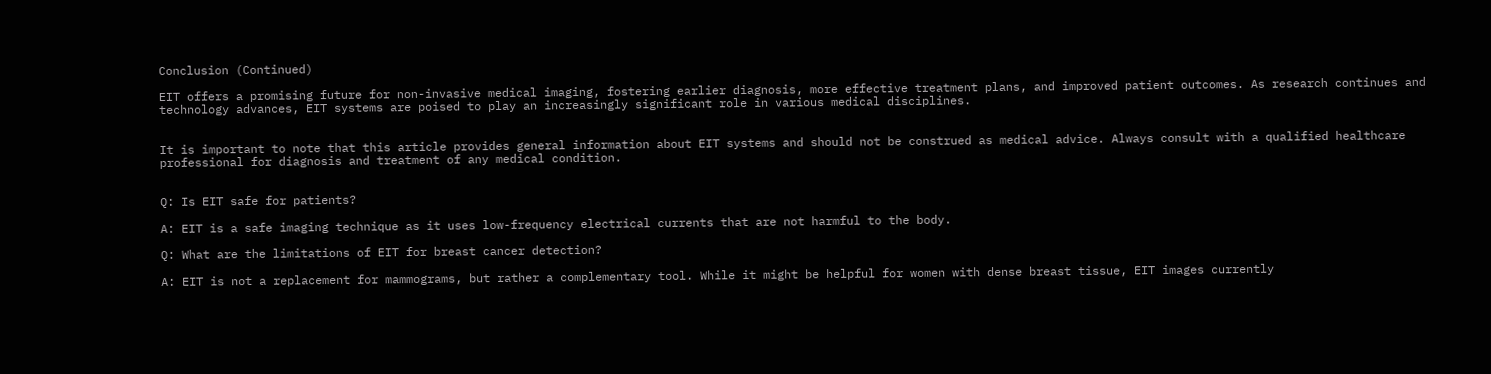Conclusion (Continued)

EIT offers a promising future for non-invasive medical imaging, fostering earlier diagnosis, more effective treatment plans, and improved patient outcomes. As research continues and technology advances, EIT systems are poised to play an increasingly significant role in various medical disciplines.


It is important to note that this article provides general information about EIT systems and should not be construed as medical advice. Always consult with a qualified healthcare professional for diagnosis and treatment of any medical condition.


Q: Is EIT safe for patients?

A: EIT is a safe imaging technique as it uses low-frequency electrical currents that are not harmful to the body.

Q: What are the limitations of EIT for breast cancer detection?

A: EIT is not a replacement for mammograms, but rather a complementary tool. While it might be helpful for women with dense breast tissue, EIT images currently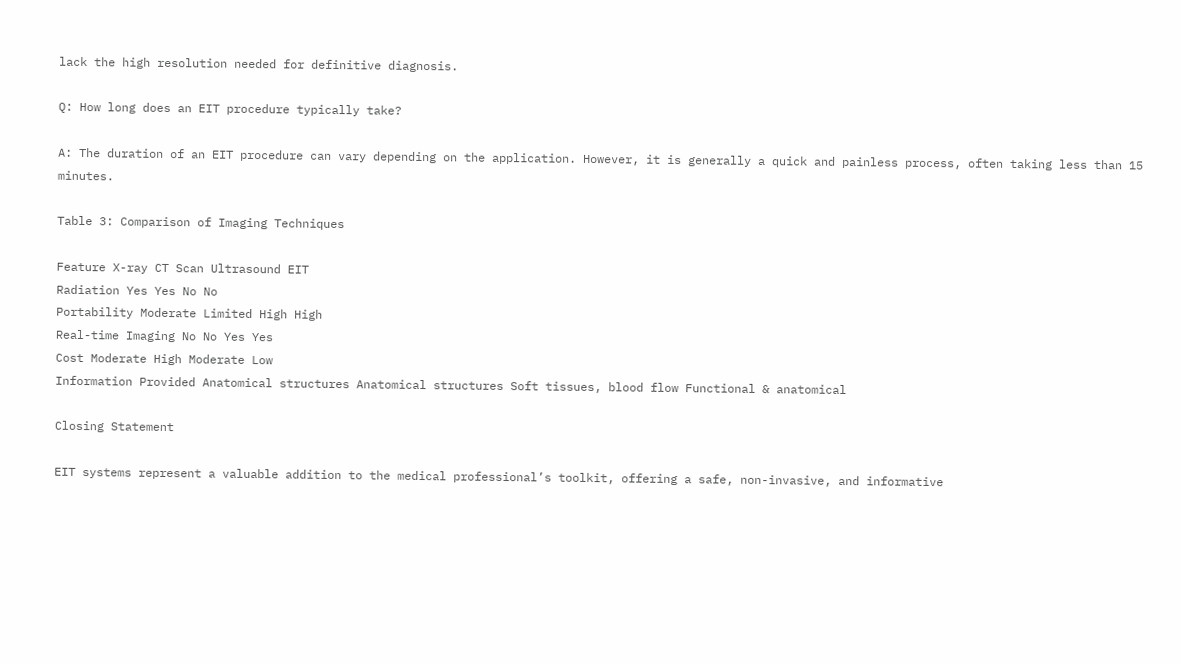lack the high resolution needed for definitive diagnosis.

Q: How long does an EIT procedure typically take?

A: The duration of an EIT procedure can vary depending on the application. However, it is generally a quick and painless process, often taking less than 15 minutes.

Table 3: Comparison of Imaging Techniques

Feature X-ray CT Scan Ultrasound EIT
Radiation Yes Yes No No
Portability Moderate Limited High High
Real-time Imaging No No Yes Yes
Cost Moderate High Moderate Low
Information Provided Anatomical structures Anatomical structures Soft tissues, blood flow Functional & anatomical

Closing Statement

EIT systems represent a valuable addition to the medical professional’s toolkit, offering a safe, non-invasive, and informative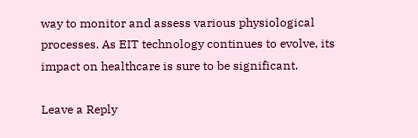way to monitor and assess various physiological processes. As EIT technology continues to evolve, its impact on healthcare is sure to be significant.

Leave a Reply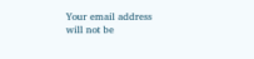Your email address will not be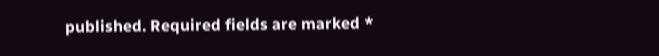published. Required fields are marked *